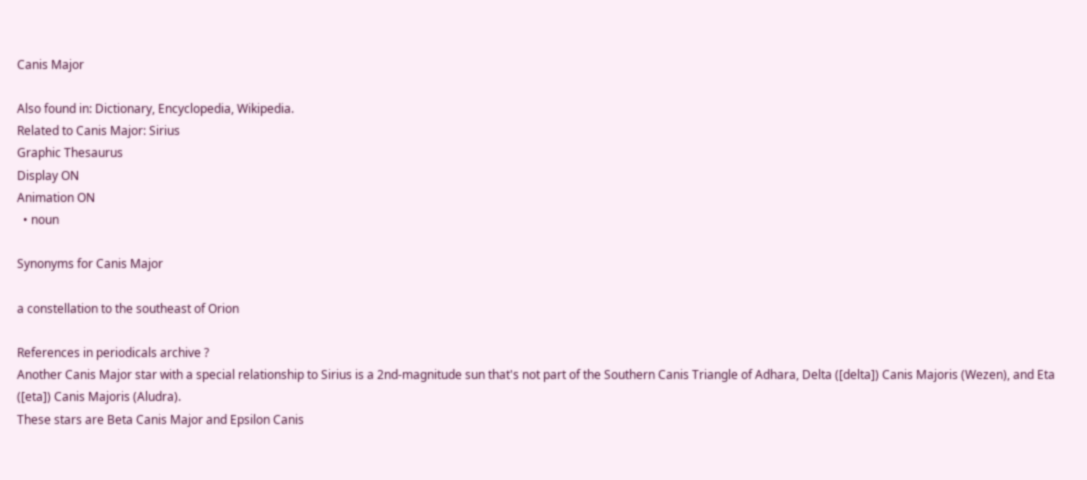Canis Major

Also found in: Dictionary, Encyclopedia, Wikipedia.
Related to Canis Major: Sirius
Graphic Thesaurus
Display ON
Animation ON
  • noun

Synonyms for Canis Major

a constellation to the southeast of Orion

References in periodicals archive ?
Another Canis Major star with a special relationship to Sirius is a 2nd-magnitude sun that's not part of the Southern Canis Triangle of Adhara, Delta ([delta]) Canis Majoris (Wezen), and Eta ([eta]) Canis Majoris (Aludra).
These stars are Beta Canis Major and Epsilon Canis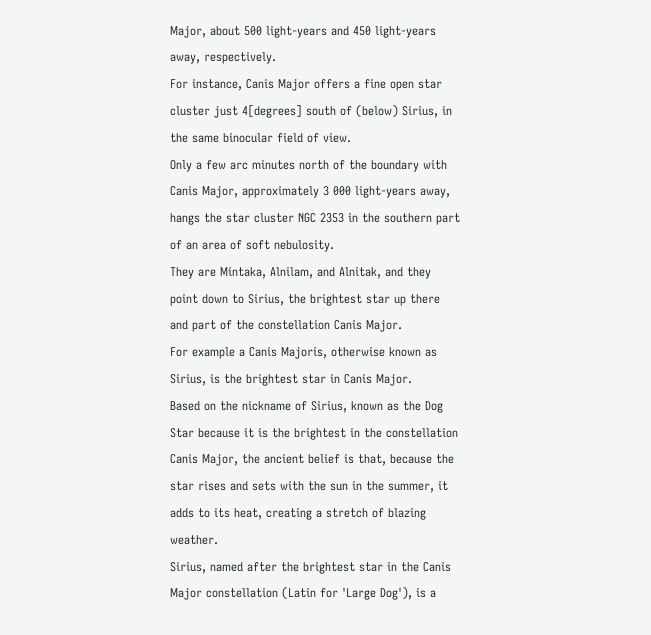Major, about 500 light-years and 450 light-years away, respectively.
For instance, Canis Major offers a fine open star cluster just 4[degrees] south of (below) Sirius, in the same binocular field of view.
Only a few arc minutes north of the boundary with Canis Major, approximately 3 000 light-years away, hangs the star cluster NGC 2353 in the southern part of an area of soft nebulosity.
They are Mintaka, Alnilam, and Alnitak, and they point down to Sirius, the brightest star up there and part of the constellation Canis Major.
For example a Canis Majoris, otherwise known as Sirius, is the brightest star in Canis Major.
Based on the nickname of Sirius, known as the Dog Star because it is the brightest in the constellation Canis Major, the ancient belief is that, because the star rises and sets with the sun in the summer, it adds to its heat, creating a stretch of blazing weather.
Sirius, named after the brightest star in the Canis Major constellation (Latin for 'Large Dog'), is a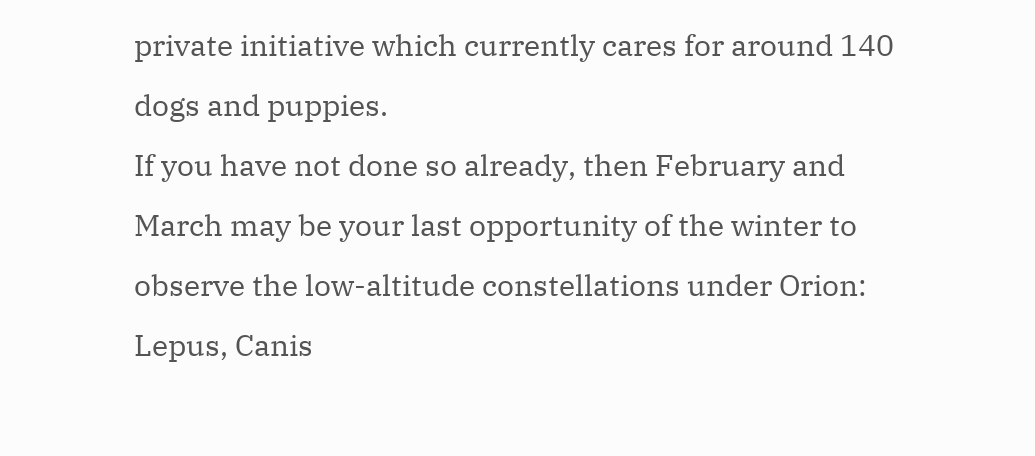private initiative which currently cares for around 140 dogs and puppies.
If you have not done so already, then February and March may be your last opportunity of the winter to observe the low-altitude constellations under Orion: Lepus, Canis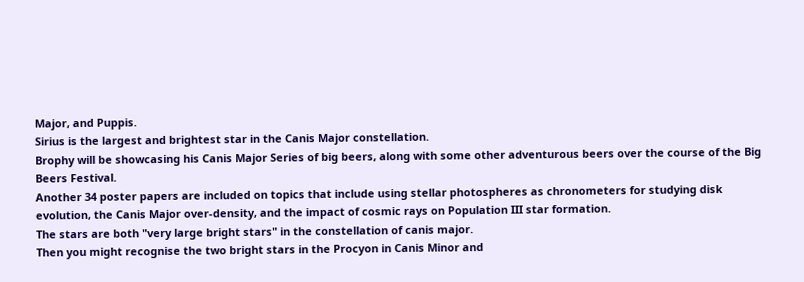Major, and Puppis.
Sirius is the largest and brightest star in the Canis Major constellation.
Brophy will be showcasing his Canis Major Series of big beers, along with some other adventurous beers over the course of the Big Beers Festival.
Another 34 poster papers are included on topics that include using stellar photospheres as chronometers for studying disk evolution, the Canis Major over-density, and the impact of cosmic rays on Population III star formation.
The stars are both "very large bright stars" in the constellation of canis major.
Then you might recognise the two bright stars in the Procyon in Canis Minor and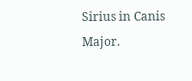Sirius in Canis Major.